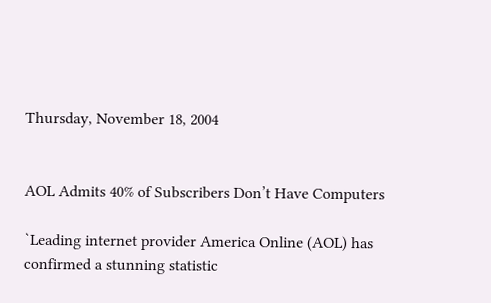Thursday, November 18, 2004


AOL Admits 40% of Subscribers Don’t Have Computers

`Leading internet provider America Online (AOL) has confirmed a stunning statistic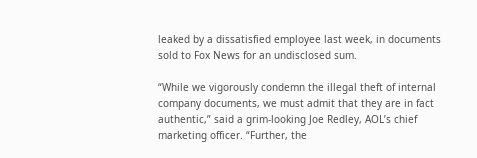leaked by a dissatisfied employee last week, in documents sold to Fox News for an undisclosed sum.

“While we vigorously condemn the illegal theft of internal company documents, we must admit that they are in fact authentic,” said a grim-looking Joe Redley, AOL’s chief marketing officer. “Further, the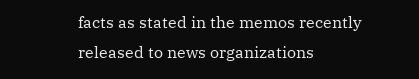facts as stated in the memos recently released to news organizations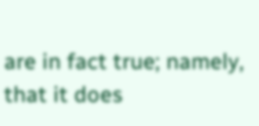are in fact true; namely, that it does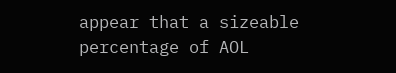appear that a sizeable percentage of AOL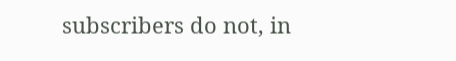subscribers do not, in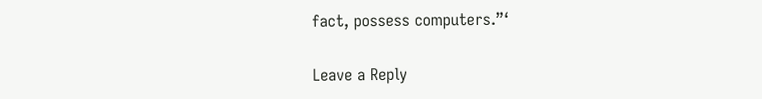fact, possess computers.”‘

Leave a Reply